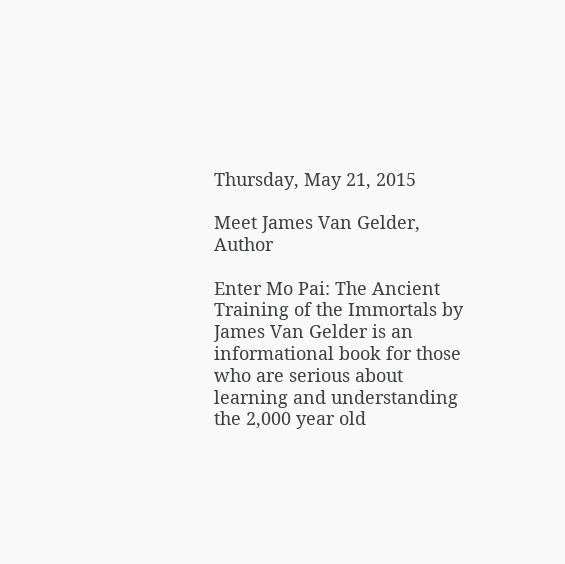Thursday, May 21, 2015

Meet James Van Gelder, Author

Enter Mo Pai: The Ancient Training of the Immortals by James Van Gelder is an informational book for those who are serious about learning and understanding the 2,000 year old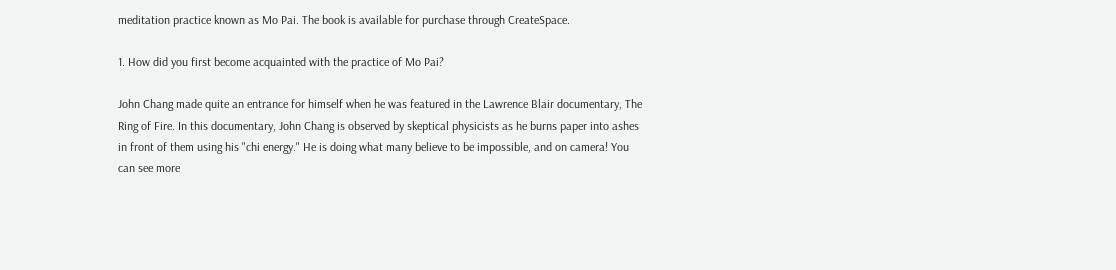meditation practice known as Mo Pai. The book is available for purchase through CreateSpace.

1. How did you first become acquainted with the practice of Mo Pai?

John Chang made quite an entrance for himself when he was featured in the Lawrence Blair documentary, The Ring of Fire. In this documentary, John Chang is observed by skeptical physicists as he burns paper into ashes in front of them using his "chi energy." He is doing what many believe to be impossible, and on camera! You can see more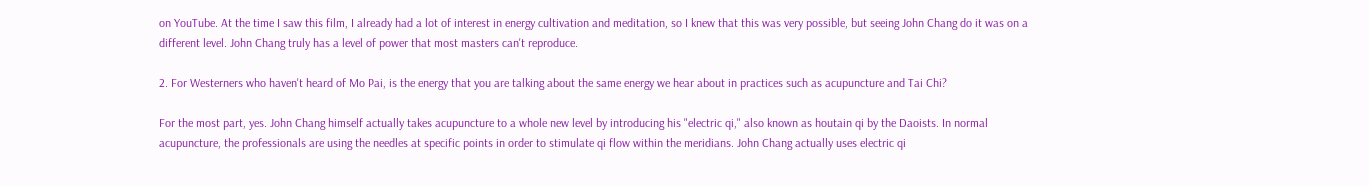on YouTube. At the time I saw this film, I already had a lot of interest in energy cultivation and meditation, so I knew that this was very possible, but seeing John Chang do it was on a different level. John Chang truly has a level of power that most masters can't reproduce.

2. For Westerners who haven't heard of Mo Pai, is the energy that you are talking about the same energy we hear about in practices such as acupuncture and Tai Chi?

For the most part, yes. John Chang himself actually takes acupuncture to a whole new level by introducing his "electric qi," also known as houtain qi by the Daoists. In normal acupuncture, the professionals are using the needles at specific points in order to stimulate qi flow within the meridians. John Chang actually uses electric qi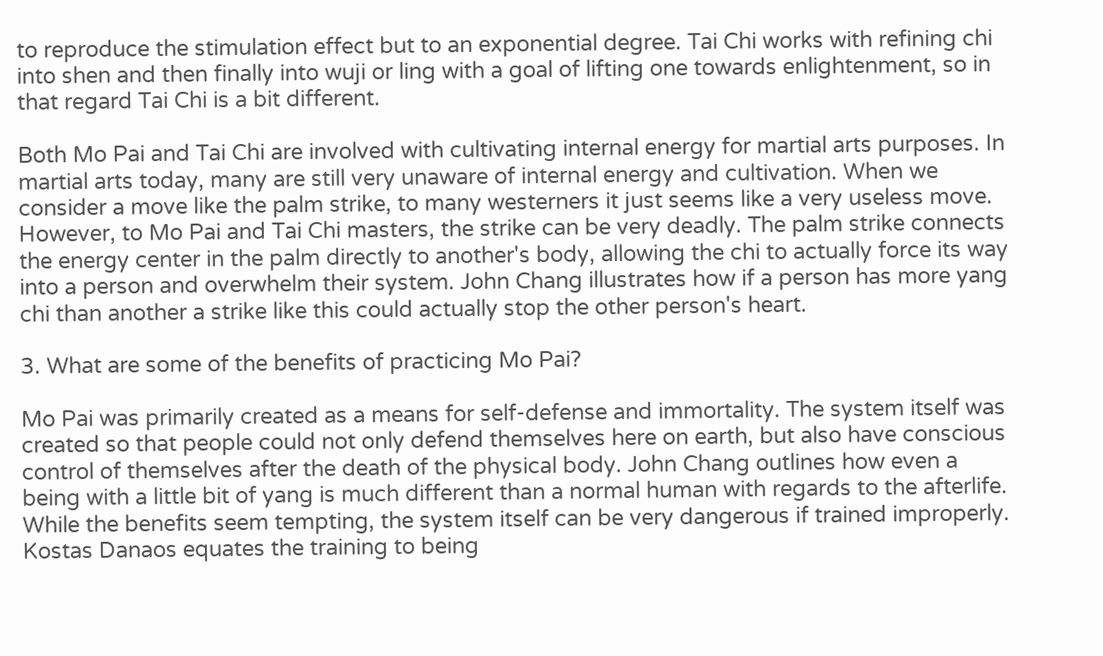to reproduce the stimulation effect but to an exponential degree. Tai Chi works with refining chi into shen and then finally into wuji or ling with a goal of lifting one towards enlightenment, so in that regard Tai Chi is a bit different.

Both Mo Pai and Tai Chi are involved with cultivating internal energy for martial arts purposes. In martial arts today, many are still very unaware of internal energy and cultivation. When we consider a move like the palm strike, to many westerners it just seems like a very useless move. However, to Mo Pai and Tai Chi masters, the strike can be very deadly. The palm strike connects the energy center in the palm directly to another's body, allowing the chi to actually force its way into a person and overwhelm their system. John Chang illustrates how if a person has more yang chi than another a strike like this could actually stop the other person's heart.

3. What are some of the benefits of practicing Mo Pai?

Mo Pai was primarily created as a means for self-defense and immortality. The system itself was created so that people could not only defend themselves here on earth, but also have conscious control of themselves after the death of the physical body. John Chang outlines how even a being with a little bit of yang is much different than a normal human with regards to the afterlife. While the benefits seem tempting, the system itself can be very dangerous if trained improperly. Kostas Danaos equates the training to being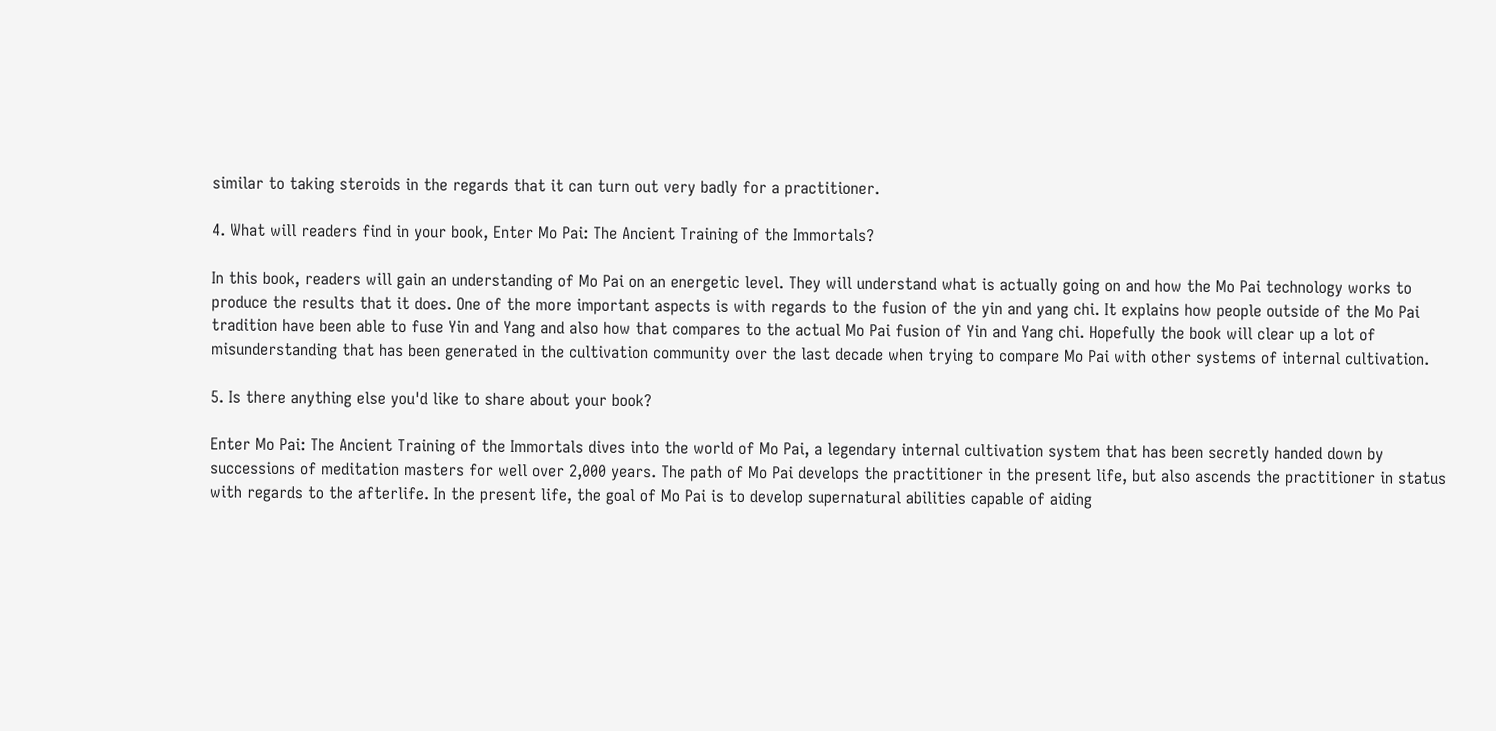similar to taking steroids in the regards that it can turn out very badly for a practitioner.

4. What will readers find in your book, Enter Mo Pai: The Ancient Training of the Immortals?

In this book, readers will gain an understanding of Mo Pai on an energetic level. They will understand what is actually going on and how the Mo Pai technology works to produce the results that it does. One of the more important aspects is with regards to the fusion of the yin and yang chi. It explains how people outside of the Mo Pai tradition have been able to fuse Yin and Yang and also how that compares to the actual Mo Pai fusion of Yin and Yang chi. Hopefully the book will clear up a lot of misunderstanding that has been generated in the cultivation community over the last decade when trying to compare Mo Pai with other systems of internal cultivation.

5. Is there anything else you'd like to share about your book?

Enter Mo Pai: The Ancient Training of the Immortals dives into the world of Mo Pai, a legendary internal cultivation system that has been secretly handed down by successions of meditation masters for well over 2,000 years. The path of Mo Pai develops the practitioner in the present life, but also ascends the practitioner in status with regards to the afterlife. In the present life, the goal of Mo Pai is to develop supernatural abilities capable of aiding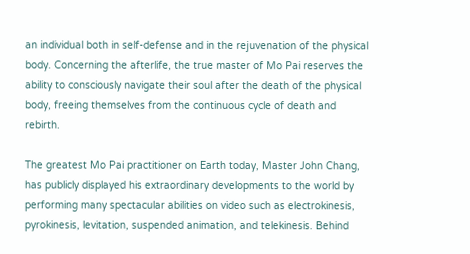an individual both in self-defense and in the rejuvenation of the physical body. Concerning the afterlife, the true master of Mo Pai reserves the ability to consciously navigate their soul after the death of the physical body, freeing themselves from the continuous cycle of death and rebirth.

The greatest Mo Pai practitioner on Earth today, Master John Chang, has publicly displayed his extraordinary developments to the world by performing many spectacular abilities on video such as electrokinesis, pyrokinesis, levitation, suspended animation, and telekinesis. Behind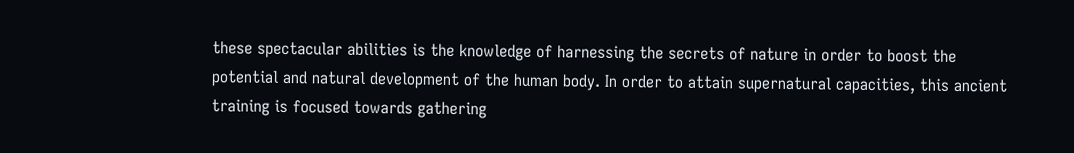these spectacular abilities is the knowledge of harnessing the secrets of nature in order to boost the potential and natural development of the human body. In order to attain supernatural capacities, this ancient training is focused towards gathering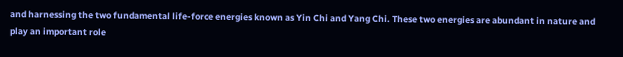and harnessing the two fundamental life-force energies known as Yin Chi and Yang Chi. These two energies are abundant in nature and play an important role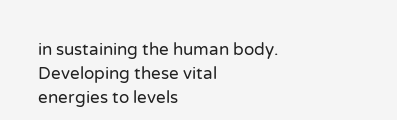in sustaining the human body. Developing these vital energies to levels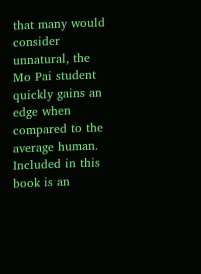that many would consider unnatural, the Mo Pai student quickly gains an edge when compared to the average human. Included in this book is an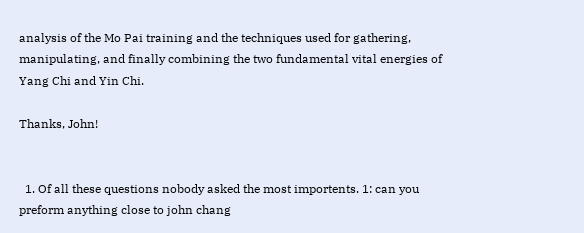analysis of the Mo Pai training and the techniques used for gathering, manipulating, and finally combining the two fundamental vital energies of Yang Chi and Yin Chi.

Thanks, John!


  1. Of all these questions nobody asked the most importents. 1: can you preform anything close to john chang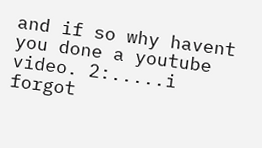and if so why havent you done a youtube video. 2:.....i forgot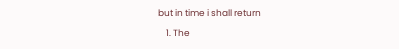but in time i shall return

    1. The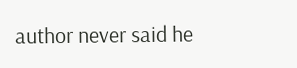author never said he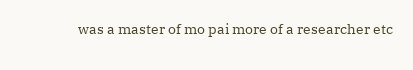was a master of mo pai more of a researcher etc